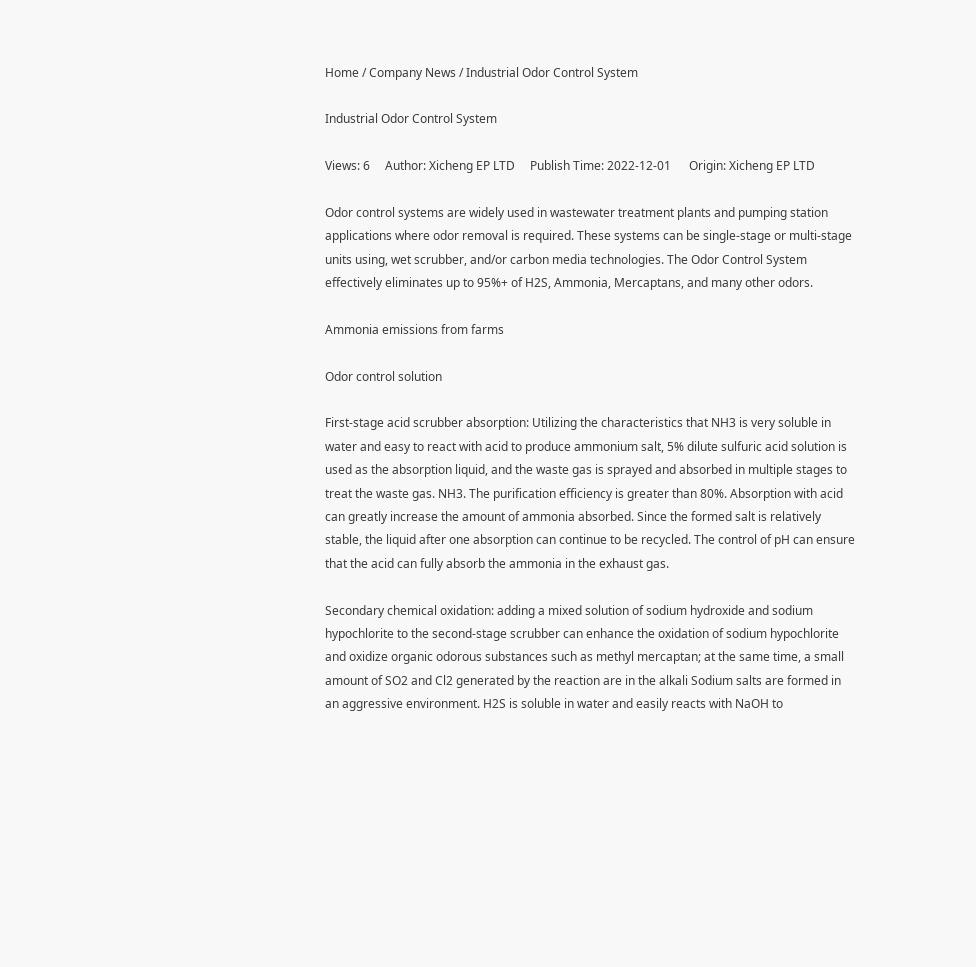Home / Company News / Industrial Odor Control System

Industrial Odor Control System

Views: 6     Author: Xicheng EP LTD     Publish Time: 2022-12-01      Origin: Xicheng EP LTD

Odor control systems are widely used in wastewater treatment plants and pumping station applications where odor removal is required. These systems can be single-stage or multi-stage units using, wet scrubber, and/or carbon media technologies. The Odor Control System effectively eliminates up to 95%+ of H2S, Ammonia, Mercaptans, and many other odors.

Ammonia emissions from farms

Odor control solution

First-stage acid scrubber absorption: Utilizing the characteristics that NH3 is very soluble in water and easy to react with acid to produce ammonium salt, 5% dilute sulfuric acid solution is used as the absorption liquid, and the waste gas is sprayed and absorbed in multiple stages to treat the waste gas. NH3. The purification efficiency is greater than 80%. Absorption with acid can greatly increase the amount of ammonia absorbed. Since the formed salt is relatively stable, the liquid after one absorption can continue to be recycled. The control of pH can ensure that the acid can fully absorb the ammonia in the exhaust gas.

Secondary chemical oxidation: adding a mixed solution of sodium hydroxide and sodium hypochlorite to the second-stage scrubber can enhance the oxidation of sodium hypochlorite and oxidize organic odorous substances such as methyl mercaptan; at the same time, a small amount of SO2 and Cl2 generated by the reaction are in the alkali Sodium salts are formed in an aggressive environment. H2S is soluble in water and easily reacts with NaOH to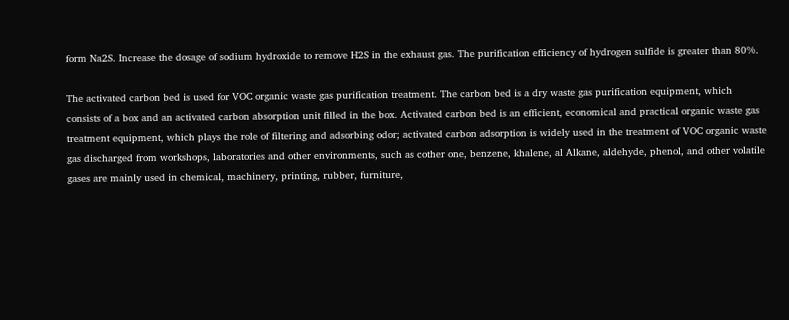form Na2S. Increase the dosage of sodium hydroxide to remove H2S in the exhaust gas. The purification efficiency of hydrogen sulfide is greater than 80%.

The activated carbon bed is used for VOC organic waste gas purification treatment. The carbon bed is a dry waste gas purification equipment, which consists of a box and an activated carbon absorption unit filled in the box. Activated carbon bed is an efficient, economical and practical organic waste gas treatment equipment, which plays the role of filtering and adsorbing odor; activated carbon adsorption is widely used in the treatment of VOC organic waste gas discharged from workshops, laboratories and other environments, such as cother one, benzene, khalene, al Alkane, aldehyde, phenol, and other volatile gases are mainly used in chemical, machinery, printing, rubber, furniture,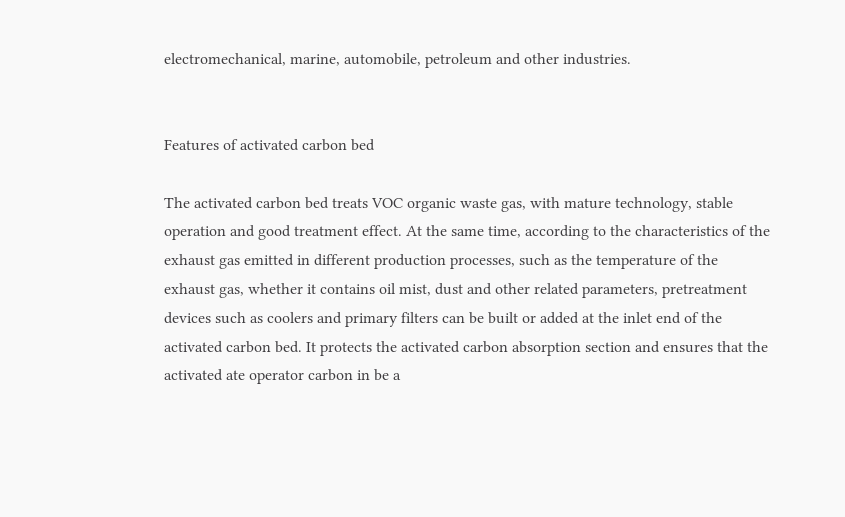electromechanical, marine, automobile, petroleum and other industries.


Features of activated carbon bed

The activated carbon bed treats VOC organic waste gas, with mature technology, stable operation and good treatment effect. At the same time, according to the characteristics of the exhaust gas emitted in different production processes, such as the temperature of the exhaust gas, whether it contains oil mist, dust and other related parameters, pretreatment devices such as coolers and primary filters can be built or added at the inlet end of the activated carbon bed. It protects the activated carbon absorption section and ensures that the activated ate operator carbon in be a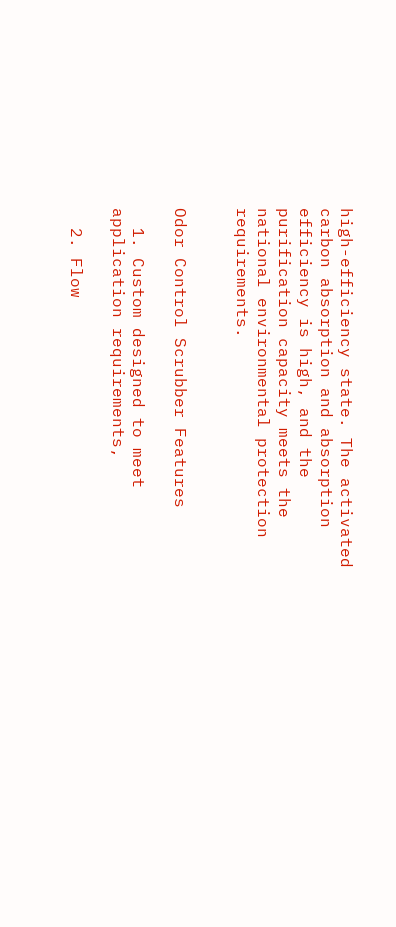high-efficiency state. The activated carbon absorption and absorption efficiency is high, and the purification capacity meets the national environmental protection requirements.


Odor Control Scrubber Features

  1. Custom designed to meet application requirements,

  2. Flow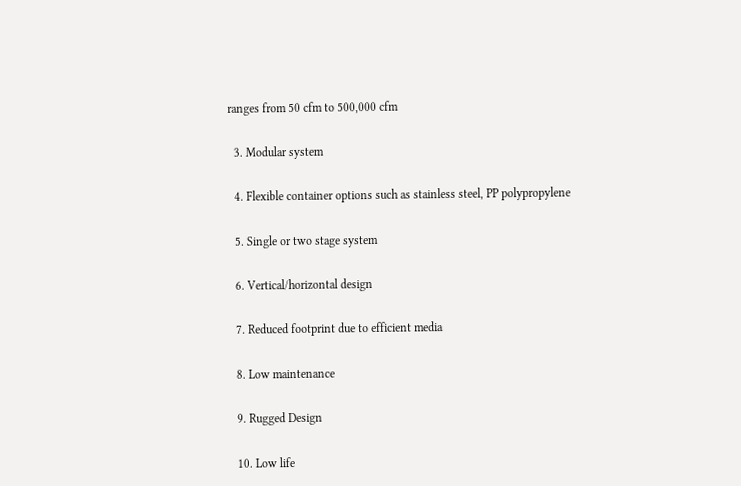ranges from 50 cfm to 500,000 cfm

  3. Modular system

  4. Flexible container options such as stainless steel, PP polypropylene

  5. Single or two stage system

  6. Vertical/horizontal design

  7. Reduced footprint due to efficient media

  8. Low maintenance

  9. Rugged Design

  10. Low life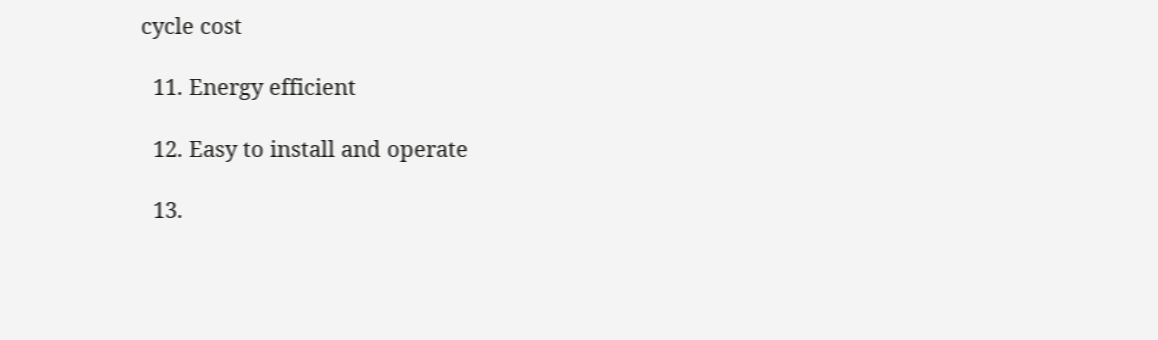cycle cost

  11. Energy efficient

  12. Easy to install and operate

  13.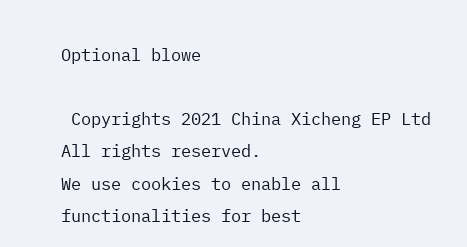Optional blowe

 Copyrights 2021 China Xicheng EP Ltd  All rights reserved.
We use cookies to enable all functionalities for best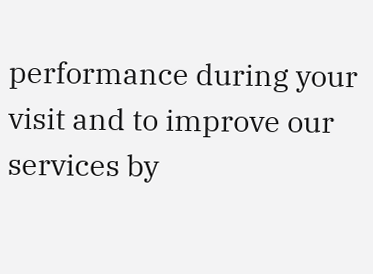performance during your visit and to improve our services by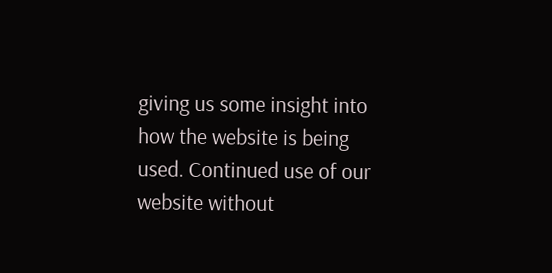giving us some insight into how the website is being used. Continued use of our website without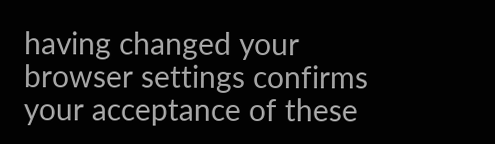having changed your browser settings confirms your acceptance of these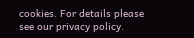cookies. For details please see our privacy policy.